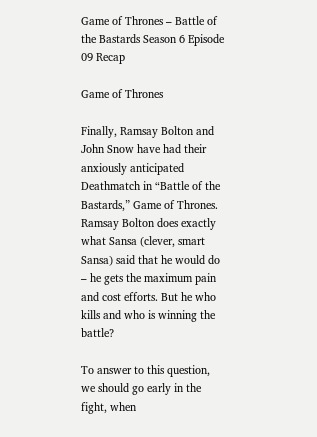Game of Thrones – Battle of the Bastards Season 6 Episode 09 Recap

Game of Thrones

Finally, Ramsay Bolton and John Snow have had their anxiously anticipated Deathmatch in “Battle of the Bastards,” Game of Thrones. Ramsay Bolton does exactly what Sansa (clever, smart Sansa) said that he would do – he gets the maximum pain and cost efforts. But he who kills and who is winning the battle?

To answer to this question, we should go early in the fight, when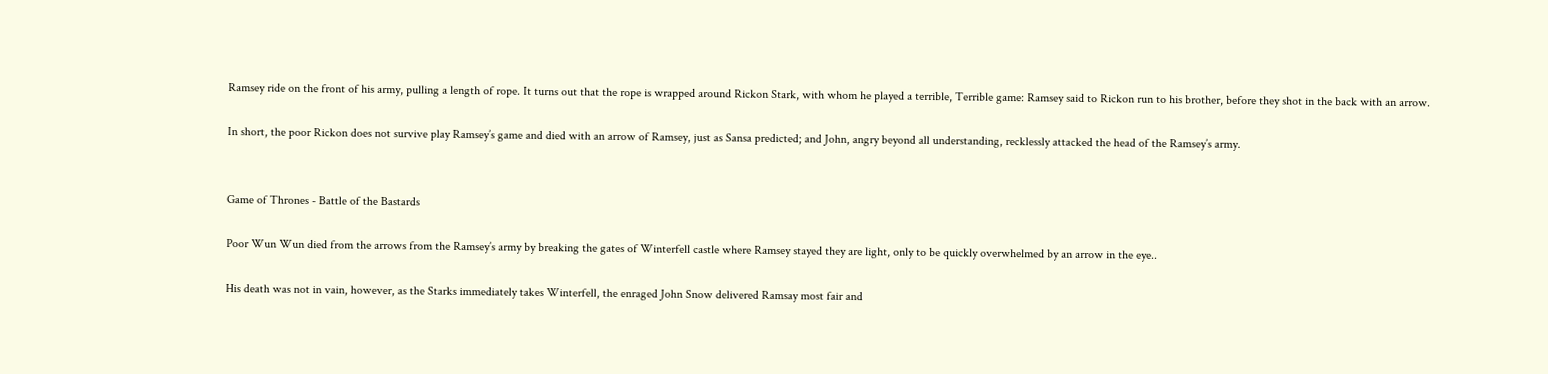Ramsey ride on the front of his army, pulling a length of rope. It turns out that the rope is wrapped around Rickon Stark, with whom he played a terrible, Terrible game: Ramsey said to Rickon run to his brother, before they shot in the back with an arrow.

In short, the poor Rickon does not survive play Ramsey’s game and died with an arrow of Ramsey, just as Sansa predicted; and John, angry beyond all understanding, recklessly attacked the head of the Ramsey’s army.


Game of Thrones - Battle of the Bastards

Poor Wun Wun died from the arrows from the Ramsey’s army by breaking the gates of Winterfell castle where Ramsey stayed they are light, only to be quickly overwhelmed by an arrow in the eye..

His death was not in vain, however, as the Starks immediately takes Winterfell, the enraged John Snow delivered Ramsay most fair and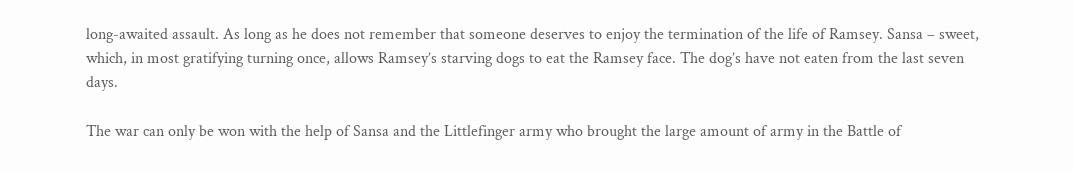long-awaited assault. As long as he does not remember that someone deserves to enjoy the termination of the life of Ramsey. Sansa – sweet, which, in most gratifying turning once, allows Ramsey’s starving dogs to eat the Ramsey face. The dog’s have not eaten from the last seven days.

The war can only be won with the help of Sansa and the Littlefinger army who brought the large amount of army in the Battle of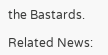the Bastards.

Related News: